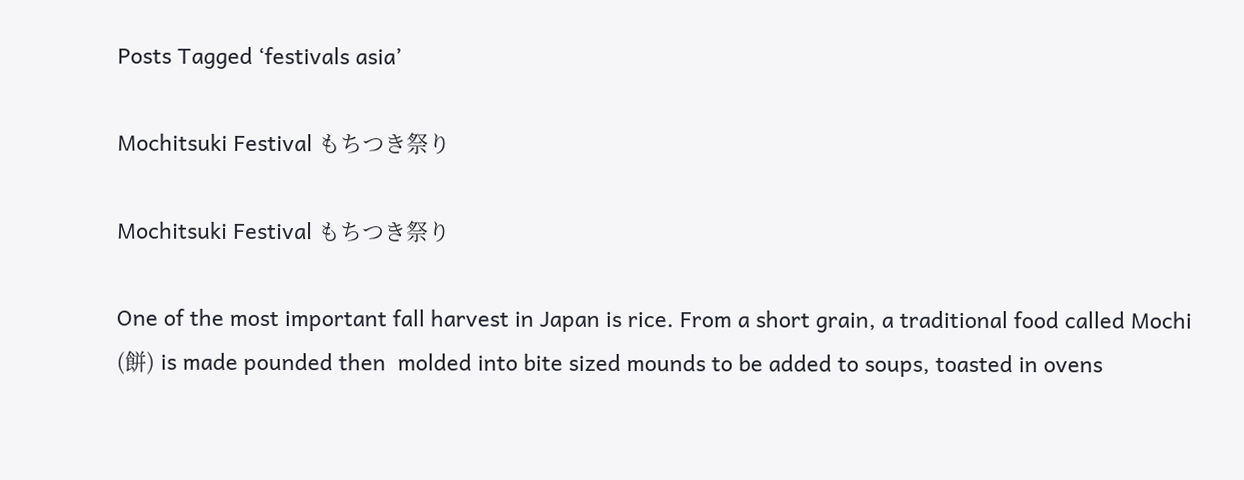Posts Tagged ‘festivals asia’

Mochitsuki Festival もちつき祭り

Mochitsuki Festival もちつき祭り

One of the most important fall harvest in Japan is rice. From a short grain, a traditional food called Mochi (餅) is made pounded then  molded into bite sized mounds to be added to soups, toasted in ovens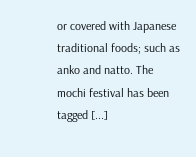or covered with Japanese traditional foods; such as anko and natto. The mochi festival has been tagged [...]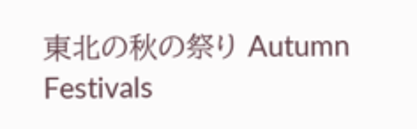東北の秋の祭り Autumn Festivals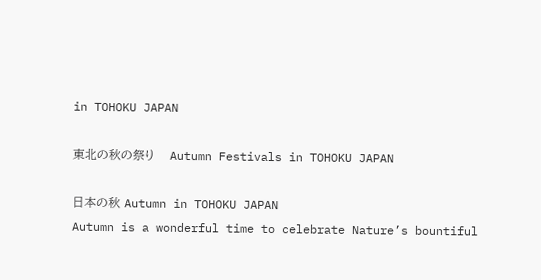in TOHOKU JAPAN

東北の秋の祭り    Autumn Festivals in TOHOKU JAPAN

日本の秋 Autumn in TOHOKU JAPAN
Autumn is a wonderful time to celebrate Nature’s bountiful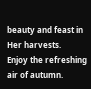beauty and feast in Her harvests.
Enjoy the refreshing air of autumn.